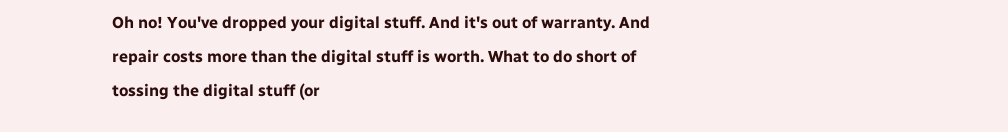Oh no! You've dropped your digital stuff. And it's out of warranty. And repair costs more than the digital stuff is worth. What to do short of tossing the digital stuff (or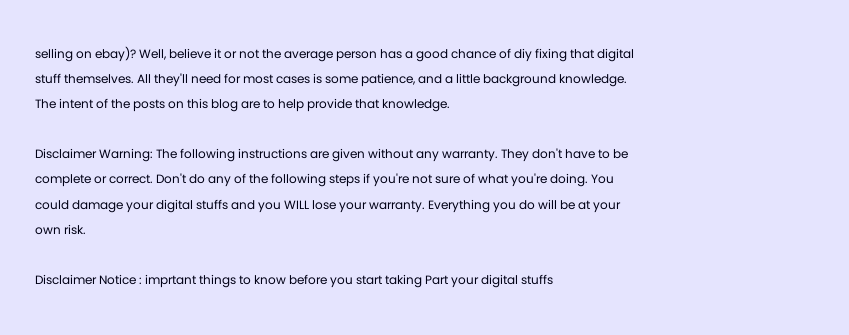selling on ebay)? Well, believe it or not the average person has a good chance of diy fixing that digital stuff themselves. All they'll need for most cases is some patience, and a little background knowledge. The intent of the posts on this blog are to help provide that knowledge.

Disclaimer Warning: The following instructions are given without any warranty. They don't have to be complete or correct. Don't do any of the following steps if you're not sure of what you're doing. You could damage your digital stuffs and you WILL lose your warranty. Everything you do will be at your own risk.

Disclaimer Notice : imprtant things to know before you start taking Part your digital stuffs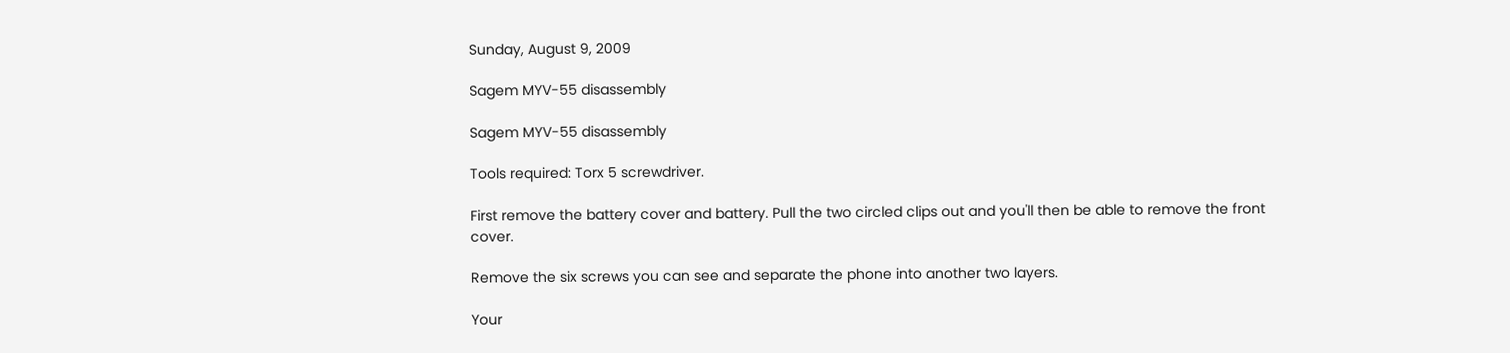Sunday, August 9, 2009

Sagem MYV-55 disassembly

Sagem MYV-55 disassembly

Tools required: Torx 5 screwdriver.

First remove the battery cover and battery. Pull the two circled clips out and you'll then be able to remove the front cover.

Remove the six screws you can see and separate the phone into another two layers.

Your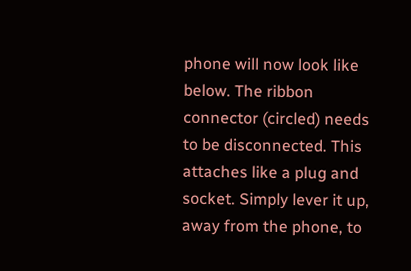phone will now look like below. The ribbon connector (circled) needs to be disconnected. This attaches like a plug and socket. Simply lever it up, away from the phone, to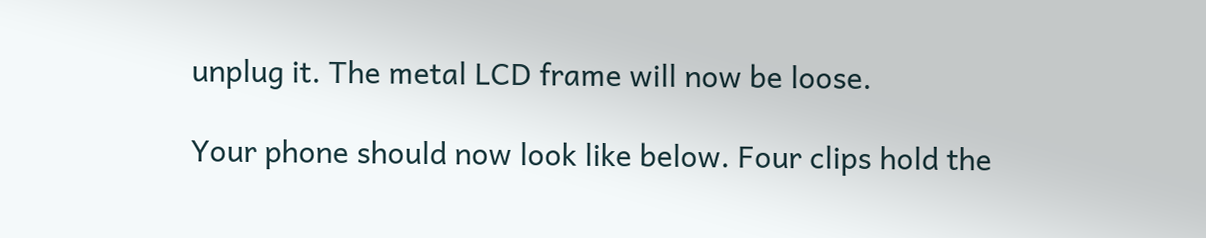unplug it. The metal LCD frame will now be loose.

Your phone should now look like below. Four clips hold the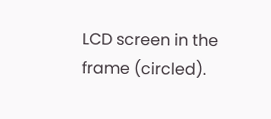LCD screen in the frame (circled).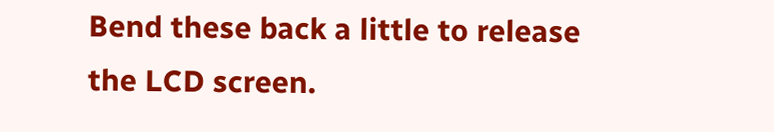Bend these back a little to release the LCD screen.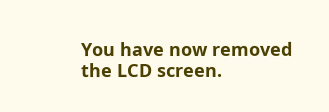You have now removed the LCD screen.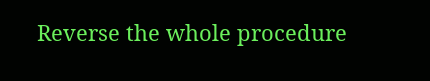Reverse the whole procedure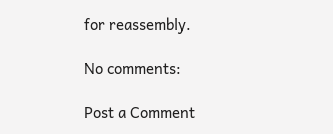for reassembly.

No comments:

Post a Comment